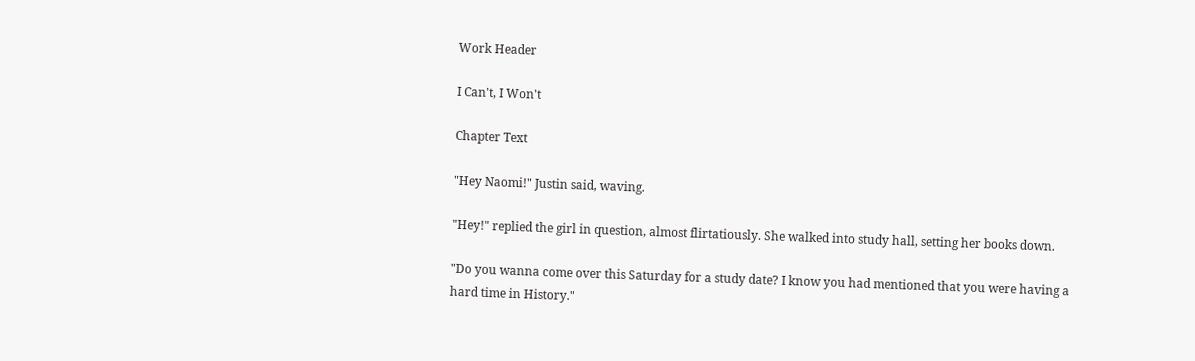Work Header

I Can't, I Won't

Chapter Text

"Hey Naomi!" Justin said, waving.

"Hey!" replied the girl in question, almost flirtatiously. She walked into study hall, setting her books down.

"Do you wanna come over this Saturday for a study date? I know you had mentioned that you were having a hard time in History."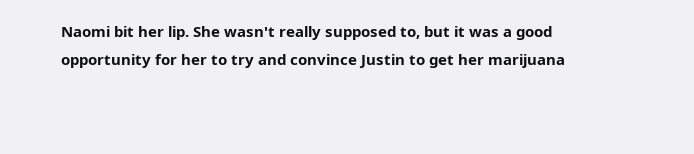Naomi bit her lip. She wasn't really supposed to, but it was a good opportunity for her to try and convince Justin to get her marijuana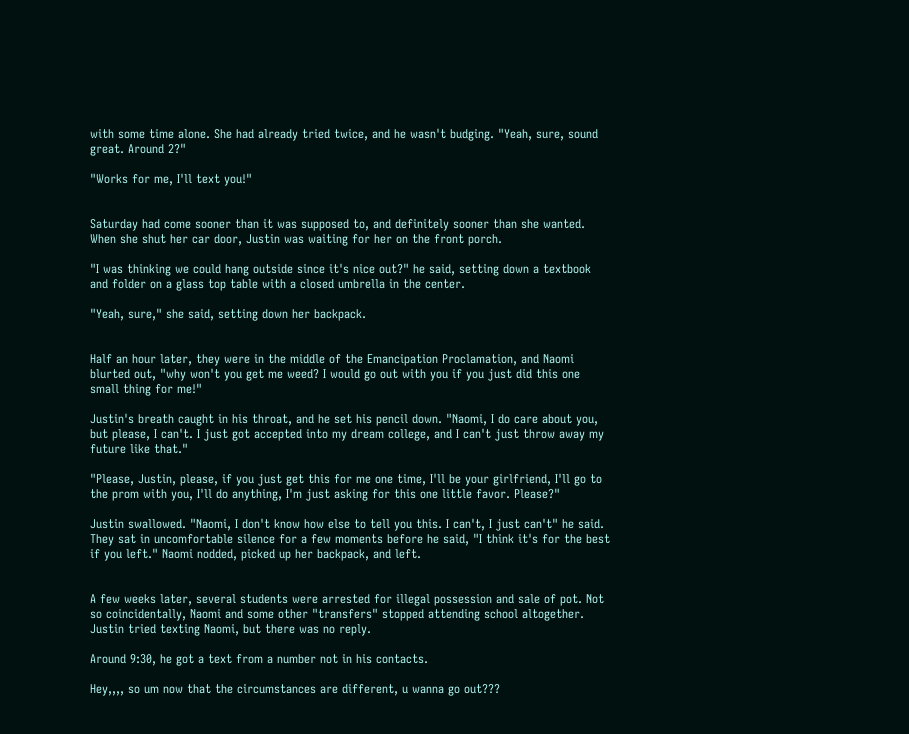with some time alone. She had already tried twice, and he wasn't budging. "Yeah, sure, sound great. Around 2?"

"Works for me, I'll text you!"


Saturday had come sooner than it was supposed to, and definitely sooner than she wanted. When she shut her car door, Justin was waiting for her on the front porch.

"I was thinking we could hang outside since it's nice out?" he said, setting down a textbook and folder on a glass top table with a closed umbrella in the center.

"Yeah, sure," she said, setting down her backpack.


Half an hour later, they were in the middle of the Emancipation Proclamation, and Naomi blurted out, "why won't you get me weed? I would go out with you if you just did this one small thing for me!"

Justin's breath caught in his throat, and he set his pencil down. "Naomi, I do care about you, but please, I can't. I just got accepted into my dream college, and I can't just throw away my future like that."

"Please, Justin, please, if you just get this for me one time, I'll be your girlfriend, I'll go to the prom with you, I'll do anything, I'm just asking for this one little favor. Please?"

Justin swallowed. "Naomi, I don't know how else to tell you this. I can't, I just can't" he said. They sat in uncomfortable silence for a few moments before he said, "I think it's for the best if you left." Naomi nodded, picked up her backpack, and left.


A few weeks later, several students were arrested for illegal possession and sale of pot. Not so coincidentally, Naomi and some other "transfers" stopped attending school altogether. Justin tried texting Naomi, but there was no reply.

Around 9:30, he got a text from a number not in his contacts.

Hey,,,, so um now that the circumstances are different, u wanna go out???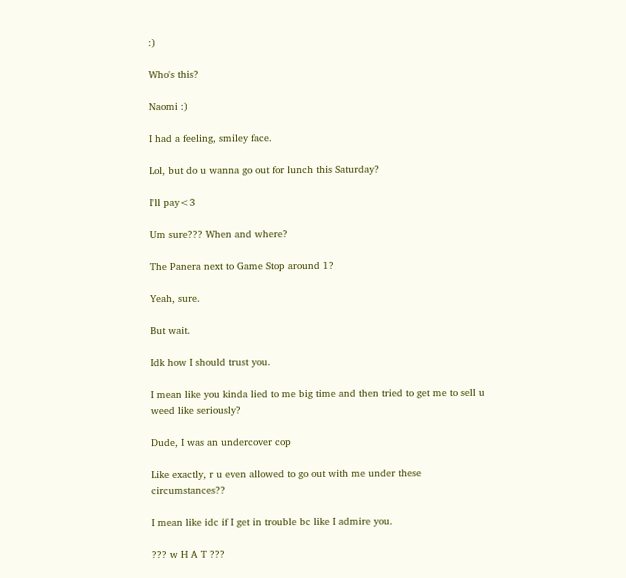:)

Who's this?

Naomi :)

I had a feeling, smiley face.

Lol, but do u wanna go out for lunch this Saturday?

I'll pay<3

Um sure??? When and where?

The Panera next to Game Stop around 1?

Yeah, sure.

But wait.

Idk how I should trust you.

I mean like you kinda lied to me big time and then tried to get me to sell u weed like seriously?

Dude, I was an undercover cop

Like exactly, r u even allowed to go out with me under these circumstances??

I mean like idc if I get in trouble bc like I admire you.

??? w H A T ???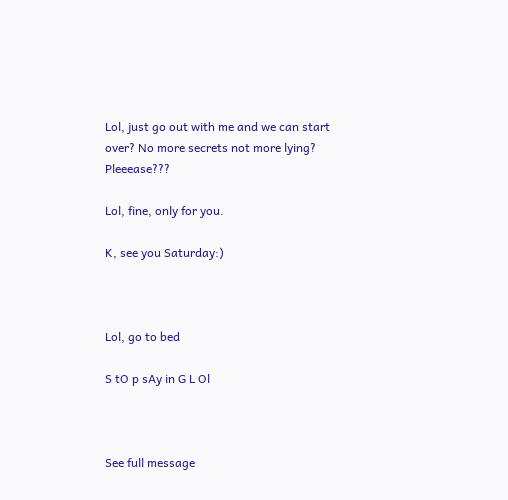Lol, just go out with me and we can start over? No more secrets not more lying? Pleeease???

Lol, fine, only for you.

K, see you Saturday:)



Lol, go to bed

S tO p sAy in G L Ol



See full message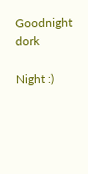Goodnight dork

Night :)